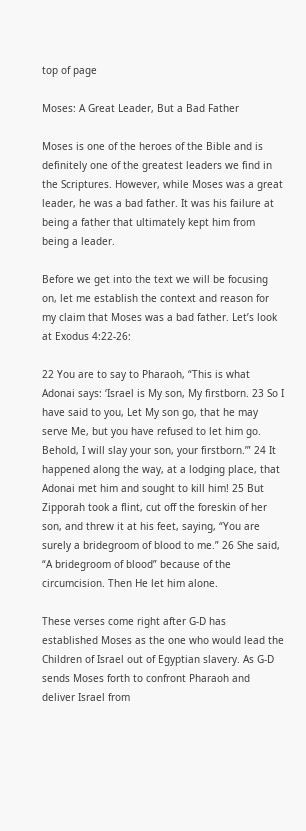top of page

Moses: A Great Leader, But a Bad Father

Moses is one of the heroes of the Bible and is definitely one of the greatest leaders we find in the Scriptures. However, while Moses was a great leader, he was a bad father. It was his failure at being a father that ultimately kept him from being a leader.

Before we get into the text we will be focusing on, let me establish the context and reason for my claim that Moses was a bad father. Let’s look at Exodus 4:22-26:

22 You are to say to Pharaoh, “This is what Adonai says: ‘Israel is My son, My firstborn. 23 So I have said to you, Let My son go, that he may serve Me, but you have refused to let him go. Behold, I will slay your son, your firstborn.’” 24 It happened along the way, at a lodging place, that Adonai met him and sought to kill him! 25 But Zipporah took a flint, cut off the foreskin of her son, and threw it at his feet, saying, “You are surely a bridegroom of blood to me.” 26 She said, “A bridegroom of blood” because of the circumcision. Then He let him alone.

These verses come right after G-D has established Moses as the one who would lead the Children of Israel out of Egyptian slavery. As G-D sends Moses forth to confront Pharaoh and deliver Israel from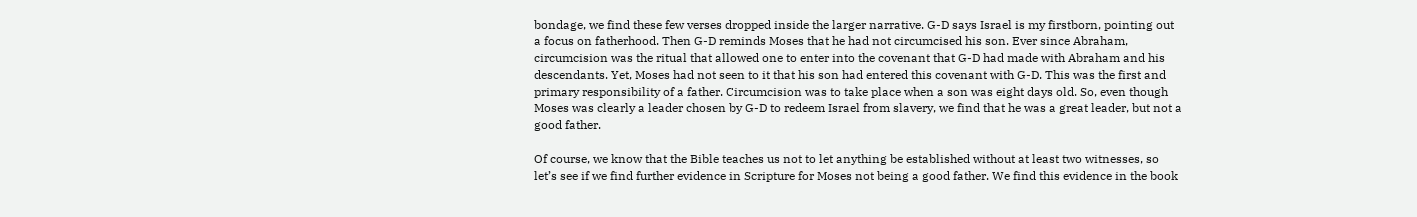bondage, we find these few verses dropped inside the larger narrative. G-D says Israel is my firstborn, pointing out a focus on fatherhood. Then G-D reminds Moses that he had not circumcised his son. Ever since Abraham, circumcision was the ritual that allowed one to enter into the covenant that G-D had made with Abraham and his descendants. Yet, Moses had not seen to it that his son had entered this covenant with G-D. This was the first and primary responsibility of a father. Circumcision was to take place when a son was eight days old. So, even though Moses was clearly a leader chosen by G-D to redeem Israel from slavery, we find that he was a great leader, but not a good father.

Of course, we know that the Bible teaches us not to let anything be established without at least two witnesses, so let’s see if we find further evidence in Scripture for Moses not being a good father. We find this evidence in the book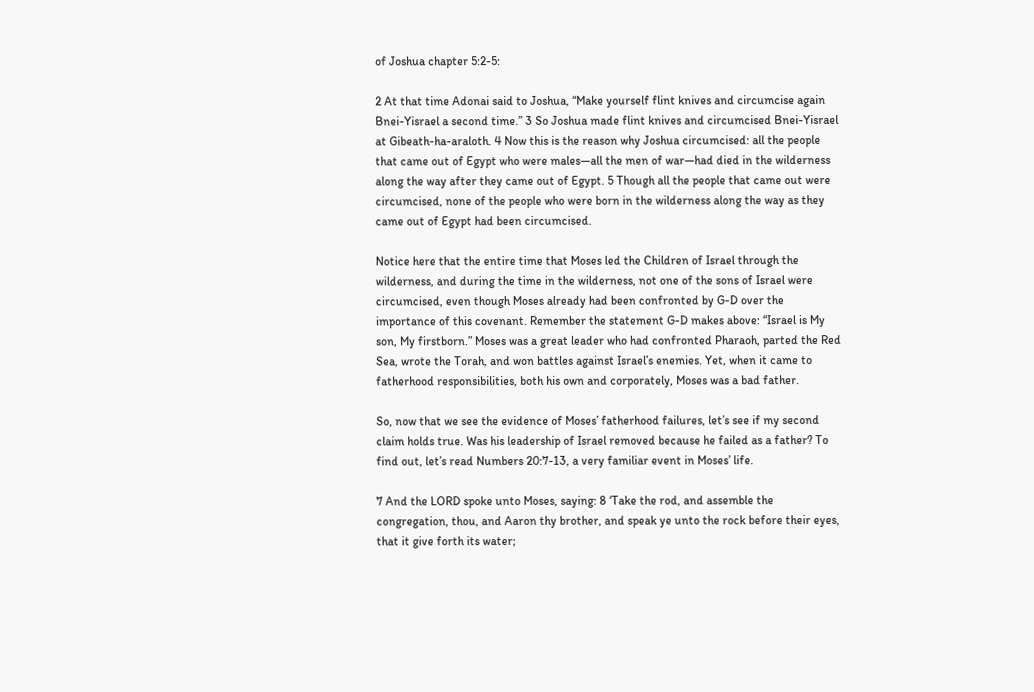of Joshua chapter 5:2-5:

2 At that time Adonai said to Joshua, “Make yourself flint knives and circumcise again Bnei-Yisrael a second time.” 3 So Joshua made flint knives and circumcised Bnei-Yisrael at Gibeath-ha-araloth. 4 Now this is the reason why Joshua circumcised: all the people that came out of Egypt who were males—all the men of war—had died in the wilderness along the way after they came out of Egypt. 5 Though all the people that came out were circumcised, none of the people who were born in the wilderness along the way as they came out of Egypt had been circumcised.

Notice here that the entire time that Moses led the Children of Israel through the wilderness, and during the time in the wilderness, not one of the sons of Israel were circumcised, even though Moses already had been confronted by G-D over the importance of this covenant. Remember the statement G-D makes above: “Israel is My son, My firstborn.” Moses was a great leader who had confronted Pharaoh, parted the Red Sea, wrote the Torah, and won battles against Israel’s enemies. Yet, when it came to fatherhood responsibilities, both his own and corporately, Moses was a bad father.

So, now that we see the evidence of Moses’ fatherhood failures, let’s see if my second claim holds true. Was his leadership of Israel removed because he failed as a father? To find out, let’s read Numbers 20:7-13, a very familiar event in Moses’ life.

7 And the LORD spoke unto Moses, saying: 8 ‘Take the rod, and assemble the congregation, thou, and Aaron thy brother, and speak ye unto the rock before their eyes, that it give forth its water;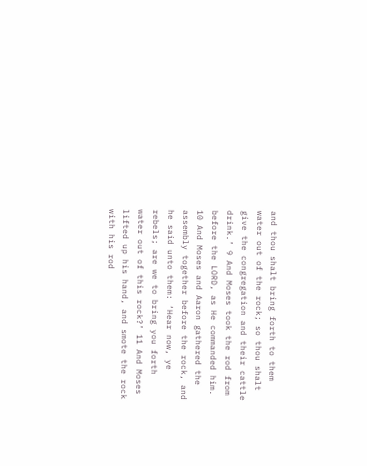and thou shalt bring forth to them water out of the rock; so thou shalt give the congregation and their cattle drink.’ 9 And Moses took the rod from before the LORD, as He commanded him. 10 And Moses and Aaron gathered the assembly together before the rock, and he said unto them: ‘Hear now, ye rebels; are we to bring you forth water out of this rock?’ 11 And Moses lifted up his hand, and smote the rock with his rod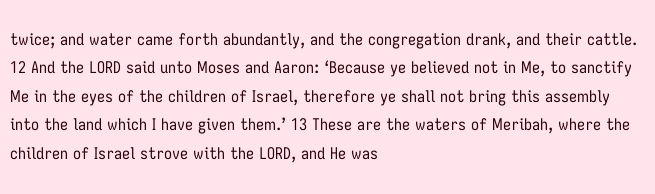twice; and water came forth abundantly, and the congregation drank, and their cattle. 12 And the LORD said unto Moses and Aaron: ‘Because ye believed not in Me, to sanctify Me in the eyes of the children of Israel, therefore ye shall not bring this assembly into the land which I have given them.’ 13 These are the waters of Meribah, where the children of Israel strove with the LORD, and He was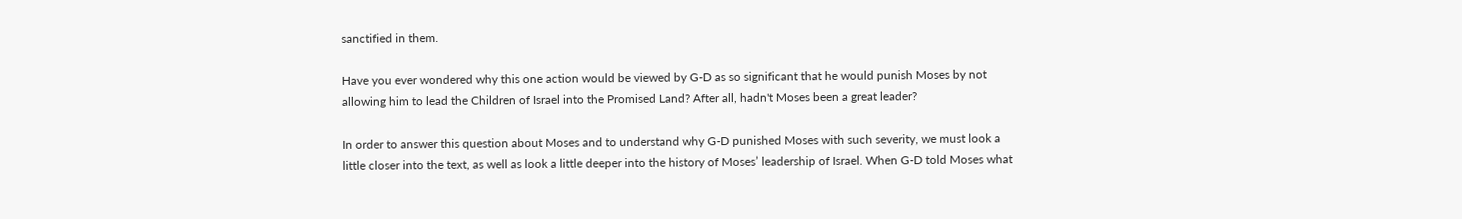sanctified in them.

Have you ever wondered why this one action would be viewed by G-D as so significant that he would punish Moses by not allowing him to lead the Children of Israel into the Promised Land? After all, hadn't Moses been a great leader?

In order to answer this question about Moses and to understand why G-D punished Moses with such severity, we must look a little closer into the text, as well as look a little deeper into the history of Moses’ leadership of Israel. When G-D told Moses what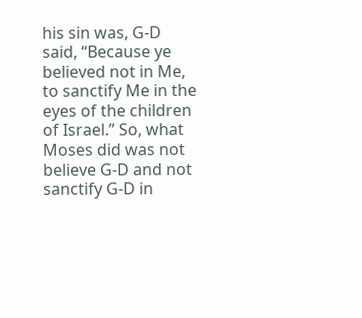his sin was, G-D said, “Because ye believed not in Me, to sanctify Me in the eyes of the children of Israel.” So, what Moses did was not believe G-D and not sanctify G-D in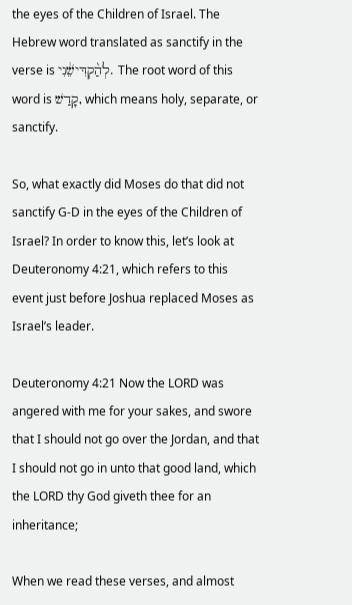the eyes of the Children of Israel. The Hebrew word translated as sanctify in the verse is לְהַ֨קְדִּישֵׁ֔נִי. The root word of this word is קָדַשׁ, which means holy, separate, or sanctify.

So, what exactly did Moses do that did not sanctify G-D in the eyes of the Children of Israel? In order to know this, let’s look at Deuteronomy 4:21, which refers to this event just before Joshua replaced Moses as Israel’s leader.

Deuteronomy 4:21 Now the LORD was angered with me for your sakes, and swore that I should not go over the Jordan, and that I should not go in unto that good land, which the LORD thy God giveth thee for an inheritance;

When we read these verses, and almost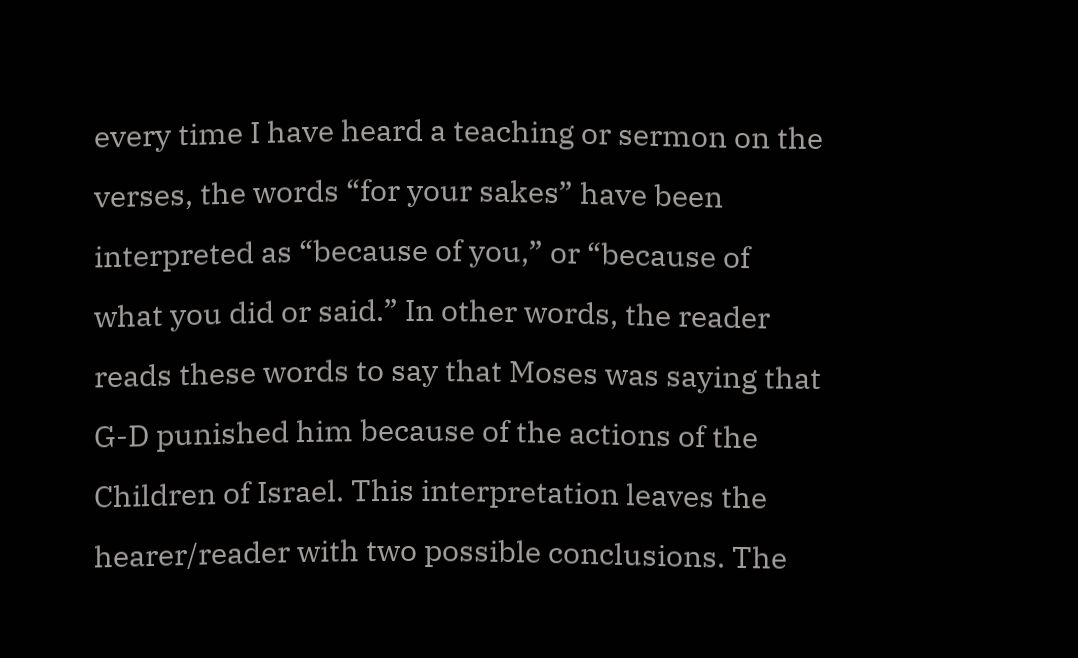every time I have heard a teaching or sermon on the verses, the words “for your sakes” have been interpreted as “because of you,” or “because of what you did or said.” In other words, the reader reads these words to say that Moses was saying that G-D punished him because of the actions of the Children of Israel. This interpretation leaves the hearer/reader with two possible conclusions. The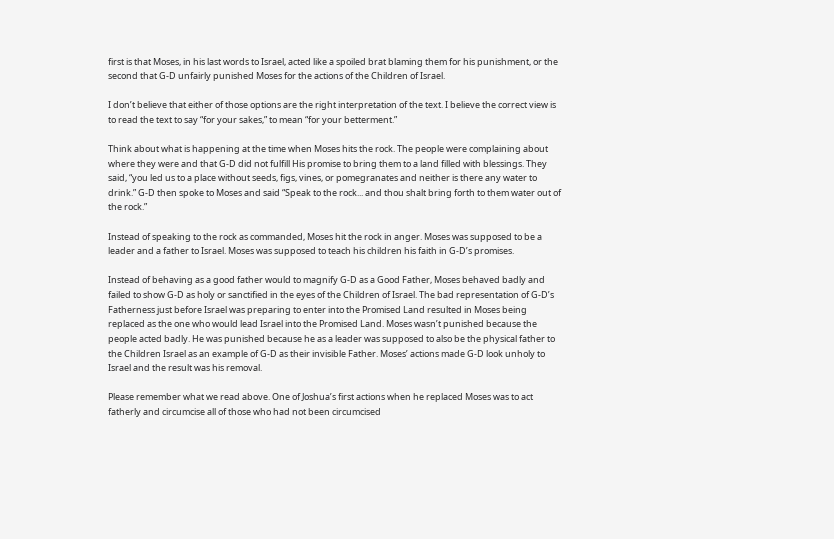first is that Moses, in his last words to Israel, acted like a spoiled brat blaming them for his punishment, or the second that G-D unfairly punished Moses for the actions of the Children of Israel.

I don’t believe that either of those options are the right interpretation of the text. I believe the correct view is to read the text to say “for your sakes,” to mean “for your betterment.”

Think about what is happening at the time when Moses hits the rock. The people were complaining about where they were and that G-D did not fulfill His promise to bring them to a land filled with blessings. They said, “you led us to a place without seeds, figs, vines, or pomegranates and neither is there any water to drink.” G-D then spoke to Moses and said “Speak to the rock... and thou shalt bring forth to them water out of the rock.”

Instead of speaking to the rock as commanded, Moses hit the rock in anger. Moses was supposed to be a leader and a father to Israel. Moses was supposed to teach his children his faith in G-D’s promises.

Instead of behaving as a good father would to magnify G-D as a Good Father, Moses behaved badly and failed to show G-D as holy or sanctified in the eyes of the Children of Israel. The bad representation of G-D’s Fatherness just before Israel was preparing to enter into the Promised Land resulted in Moses being replaced as the one who would lead Israel into the Promised Land. Moses wasn’t punished because the people acted badly. He was punished because he as a leader was supposed to also be the physical father to the Children Israel as an example of G-D as their invisible Father. Moses’ actions made G-D look unholy to Israel and the result was his removal.

Please remember what we read above. One of Joshua’s first actions when he replaced Moses was to act fatherly and circumcise all of those who had not been circumcised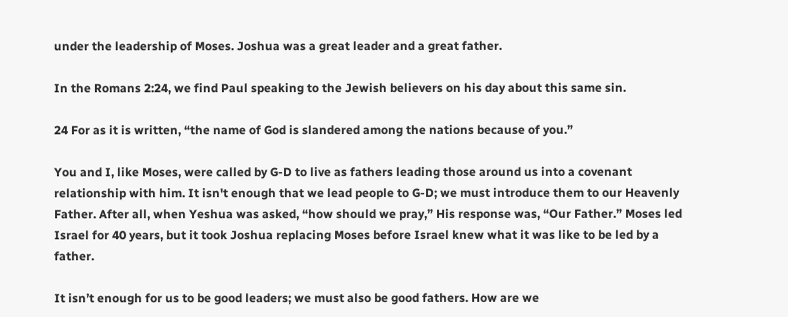under the leadership of Moses. Joshua was a great leader and a great father.

In the Romans 2:24, we find Paul speaking to the Jewish believers on his day about this same sin.

24 For as it is written, “the name of God is slandered among the nations because of you.”

You and I, like Moses, were called by G-D to live as fathers leading those around us into a covenant relationship with him. It isn't enough that we lead people to G-D; we must introduce them to our Heavenly Father. After all, when Yeshua was asked, “how should we pray,” His response was, “Our Father.” Moses led Israel for 40 years, but it took Joshua replacing Moses before Israel knew what it was like to be led by a father.

It isn’t enough for us to be good leaders; we must also be good fathers. How are we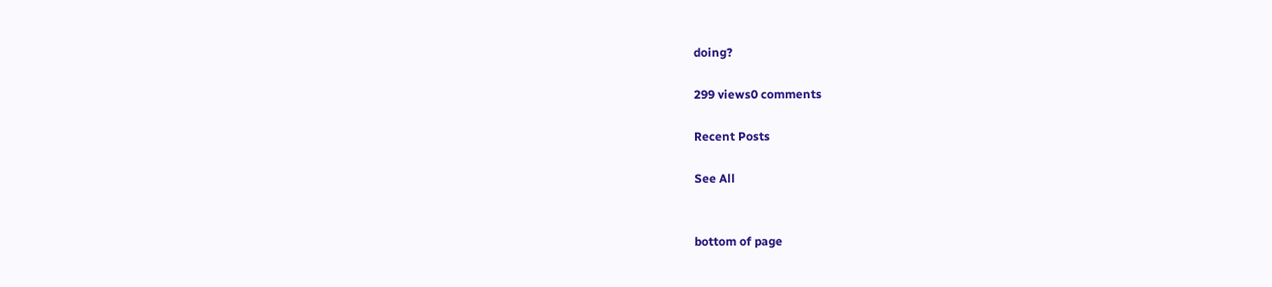doing?

299 views0 comments

Recent Posts

See All


bottom of page